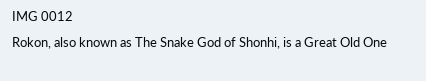IMG 0012
Rokon, also known as The Snake God of Shonhi, is a Great Old One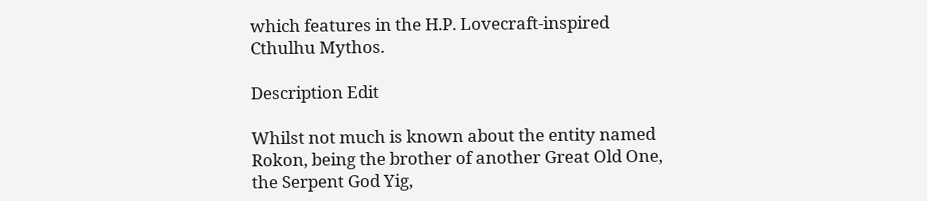which features in the H.P. Lovecraft-inspired Cthulhu Mythos.

Description Edit

Whilst not much is known about the entity named Rokon, being the brother of another Great Old One, the Serpent God Yig,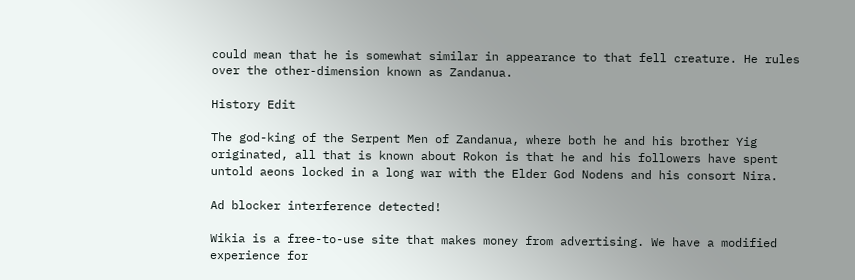could mean that he is somewhat similar in appearance to that fell creature. He rules over the other-dimension known as Zandanua.

History Edit

The god-king of the Serpent Men of Zandanua, where both he and his brother Yig originated, all that is known about Rokon is that he and his followers have spent untold aeons locked in a long war with the Elder God Nodens and his consort Nira.

Ad blocker interference detected!

Wikia is a free-to-use site that makes money from advertising. We have a modified experience for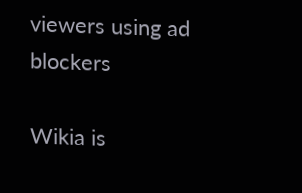viewers using ad blockers

Wikia is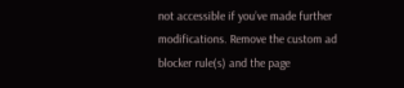not accessible if you’ve made further modifications. Remove the custom ad blocker rule(s) and the page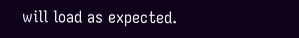will load as expected.